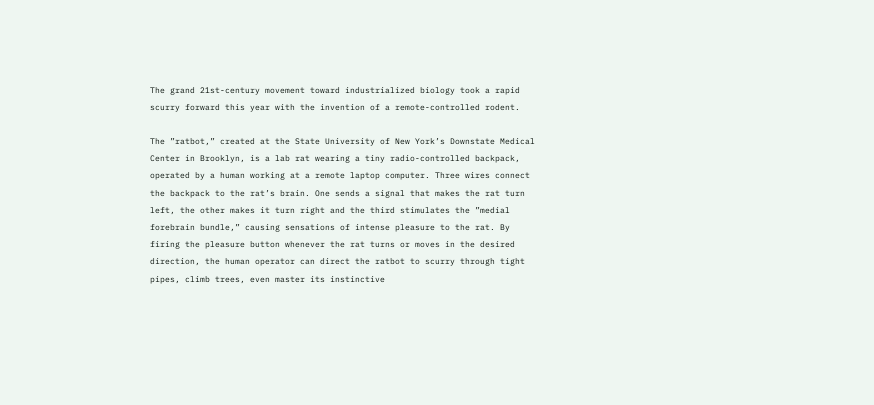The grand 21st-century movement toward industrialized biology took a rapid scurry forward this year with the invention of a remote-controlled rodent.

The ”ratbot,” created at the State University of New York’s Downstate Medical Center in Brooklyn, is a lab rat wearing a tiny radio-controlled backpack, operated by a human working at a remote laptop computer. Three wires connect the backpack to the rat’s brain. One sends a signal that makes the rat turn left, the other makes it turn right and the third stimulates the ”medial forebrain bundle,” causing sensations of intense pleasure to the rat. By firing the pleasure button whenever the rat turns or moves in the desired direction, the human operator can direct the ratbot to scurry through tight pipes, climb trees, even master its instinctive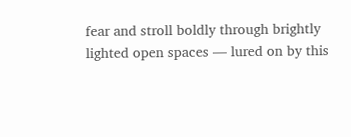fear and stroll boldly through brightly lighted open spaces — lured on by this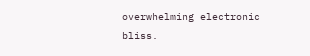overwhelming electronic bliss.